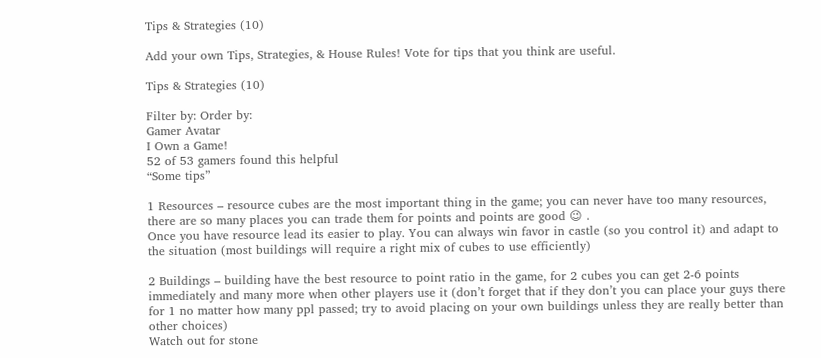Tips & Strategies (10)

Add your own Tips, Strategies, & House Rules! Vote for tips that you think are useful.

Tips & Strategies (10)

Filter by: Order by:
Gamer Avatar
I Own a Game!
52 of 53 gamers found this helpful
“Some tips”

1 Resources – resource cubes are the most important thing in the game; you can never have too many resources, there are so many places you can trade them for points and points are good 😉 .
Once you have resource lead its easier to play. You can always win favor in castle (so you control it) and adapt to the situation (most buildings will require a right mix of cubes to use efficiently)

2 Buildings – building have the best resource to point ratio in the game, for 2 cubes you can get 2-6 points immediately and many more when other players use it (don’t forget that if they don’t you can place your guys there for 1 no matter how many ppl passed; try to avoid placing on your own buildings unless they are really better than other choices)
Watch out for stone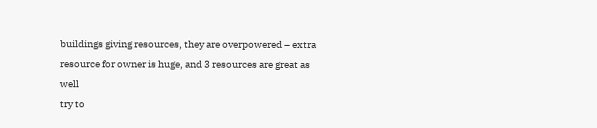buildings giving resources, they are overpowered – extra resource for owner is huge, and 3 resources are great as well
try to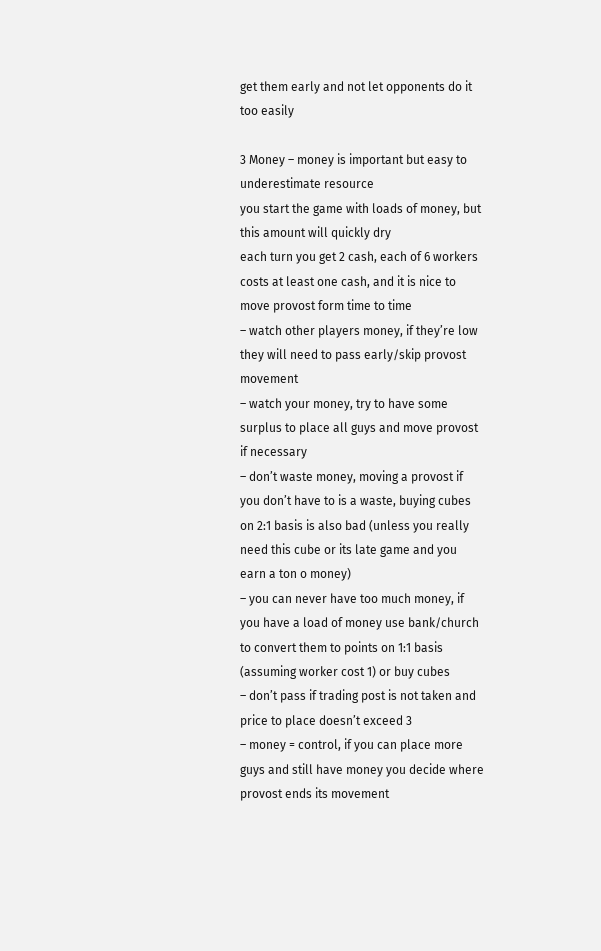get them early and not let opponents do it too easily

3 Money – money is important but easy to underestimate resource
you start the game with loads of money, but this amount will quickly dry
each turn you get 2 cash, each of 6 workers costs at least one cash, and it is nice to move provost form time to time
– watch other players money, if they’re low they will need to pass early/skip provost movement
– watch your money, try to have some surplus to place all guys and move provost if necessary
– don’t waste money, moving a provost if you don’t have to is a waste, buying cubes on 2:1 basis is also bad (unless you really need this cube or its late game and you earn a ton o money)
– you can never have too much money, if you have a load of money use bank/church to convert them to points on 1:1 basis (assuming worker cost 1) or buy cubes
– don’t pass if trading post is not taken and price to place doesn’t exceed 3
– money = control, if you can place more guys and still have money you decide where provost ends its movement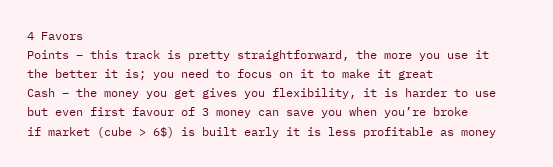4 Favors
Points – this track is pretty straightforward, the more you use it the better it is; you need to focus on it to make it great
Cash – the money you get gives you flexibility, it is harder to use but even first favour of 3 money can save you when you’re broke
if market (cube > 6$) is built early it is less profitable as money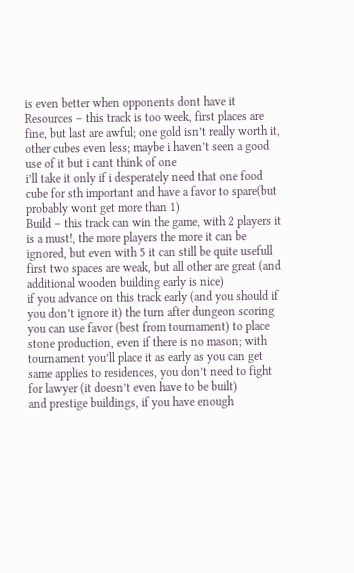is even better when opponents dont have it
Resources – this track is too week, first places are fine, but last are awful; one gold isn’t really worth it, other cubes even less; maybe i haven’t seen a good use of it but i cant think of one
i’ll take it only if i desperately need that one food cube for sth important and have a favor to spare(but probably wont get more than 1)
Build – this track can win the game, with 2 players it is a must!, the more players the more it can be ignored, but even with 5 it can still be quite usefull
first two spaces are weak, but all other are great (and additional wooden building early is nice)
if you advance on this track early (and you should if you don’t ignore it) the turn after dungeon scoring you can use favor (best from tournament) to place stone production, even if there is no mason; with tournament you’ll place it as early as you can get
same applies to residences, you don’t need to fight for lawyer (it doesn’t even have to be built)
and prestige buildings, if you have enough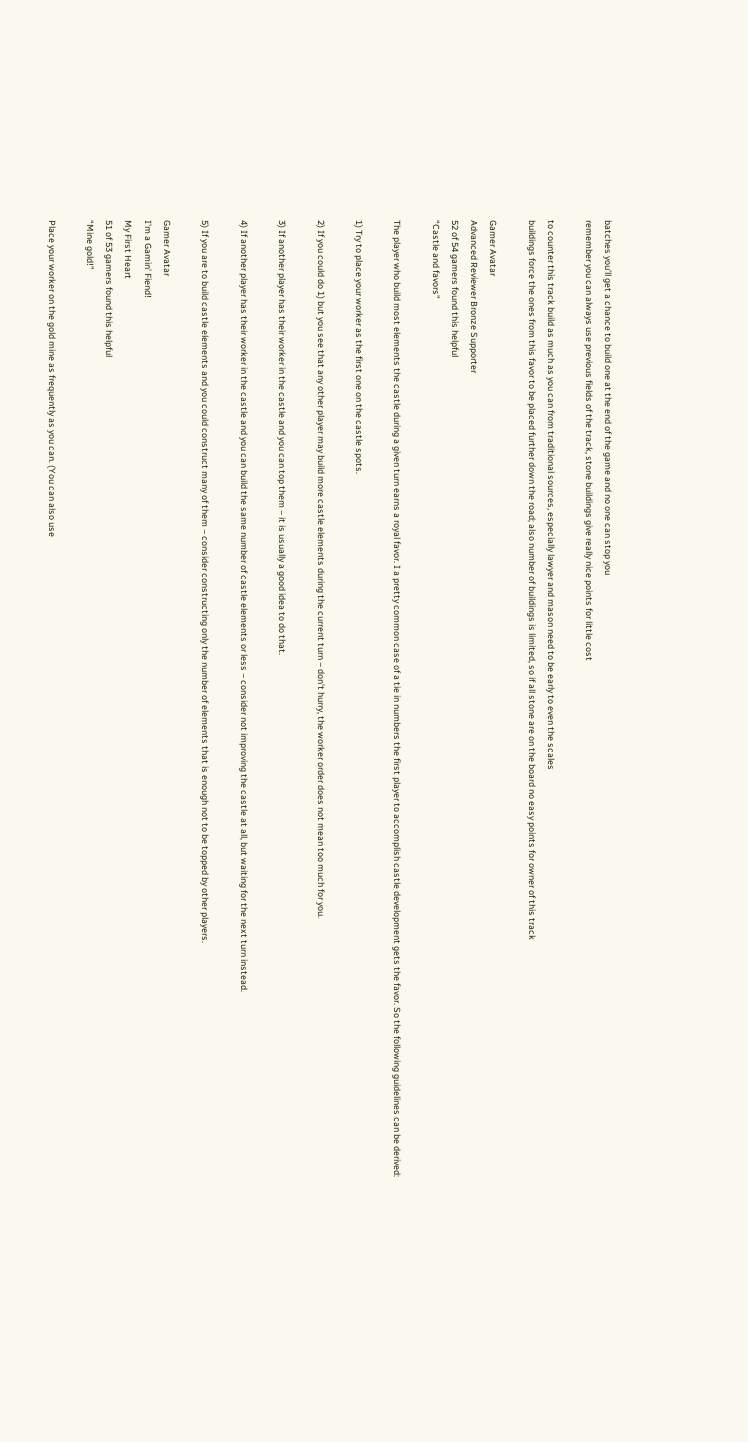batches you’ll get a chance to build one at the end of the game and no one can stop you
remember you can always use previous fields of the track, stone buildings give really nice points for little cost

to counter this track build as much as you can from traditional sources, especially lawyer and mason need to be early to even the scales
buildings force the ones from this favor to be placed further down the road; also number of buildings is limited, so if all stone are on the board no easy points for owner of this track

Gamer Avatar
Advanced Reviewer Bronze Supporter
52 of 54 gamers found this helpful
“Castle and favors”

The player who build most elements the castle during a given turn earns a royal favor. I a pretty common case of a tie in numbers the first player to accomplish castle development gets the favor. So the following guidelines can be derived:

1) Try to place your worker as the first one on the castle spots.

2) If you could do 1) but you see that any other player may build more castle elements during the current turn – don’t hurry, the worker order does not mean too much for you.

3) If another player has their worker in the castle and you can top them – it is usually a good idea to do that.

4) If another player has their worker in the castle and you can build the same number of castle elements or less – consider not improving the castle at all, but waiting for the next turn instead.

5) If you are to build castle elements and you could construct many of them – consider constructing only the number of elements that is enough not to be topped by other players.

Gamer Avatar
I'm a Gamin' Fiend!
My First Heart
51 of 53 gamers found this helpful
“Mine gold!”

Place your worker on the gold mine as frequently as you can. (You can also use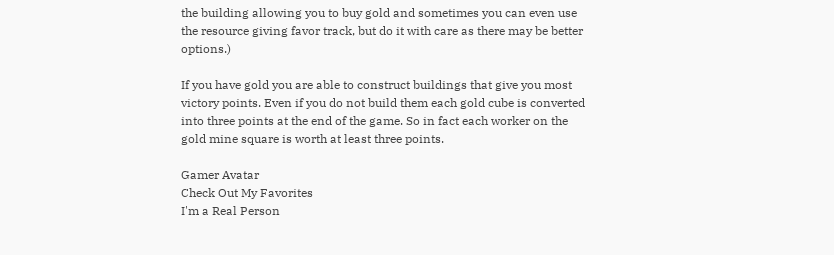the building allowing you to buy gold and sometimes you can even use the resource giving favor track, but do it with care as there may be better options.)

If you have gold you are able to construct buildings that give you most victory points. Even if you do not build them each gold cube is converted into three points at the end of the game. So in fact each worker on the gold mine square is worth at least three points.

Gamer Avatar
Check Out My Favorites
I'm a Real Person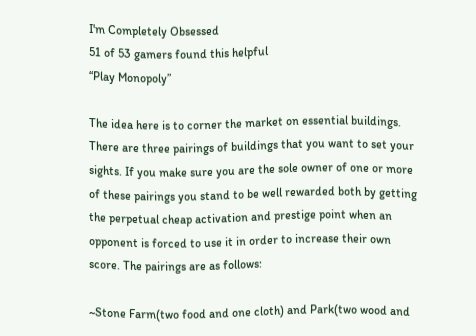I'm Completely Obsessed
51 of 53 gamers found this helpful
“Play Monopoly”

The idea here is to corner the market on essential buildings. There are three pairings of buildings that you want to set your sights. If you make sure you are the sole owner of one or more of these pairings you stand to be well rewarded both by getting the perpetual cheap activation and prestige point when an opponent is forced to use it in order to increase their own score. The pairings are as follows:

~Stone Farm(two food and one cloth) and Park(two wood and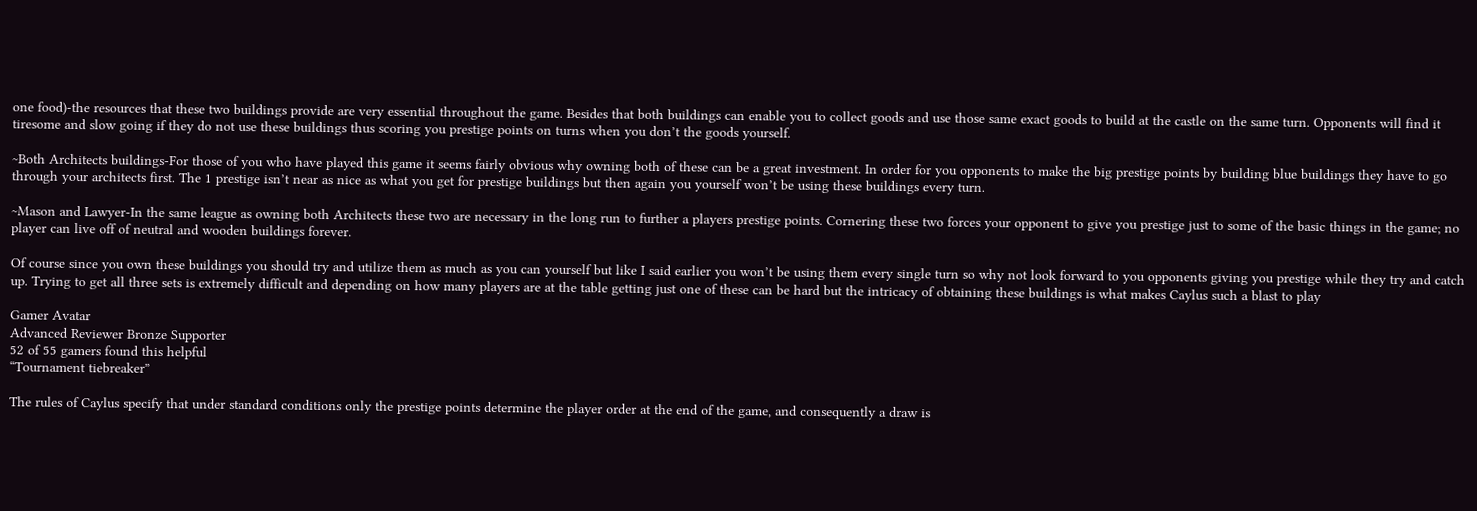one food)-the resources that these two buildings provide are very essential throughout the game. Besides that both buildings can enable you to collect goods and use those same exact goods to build at the castle on the same turn. Opponents will find it tiresome and slow going if they do not use these buildings thus scoring you prestige points on turns when you don’t the goods yourself.

~Both Architects buildings-For those of you who have played this game it seems fairly obvious why owning both of these can be a great investment. In order for you opponents to make the big prestige points by building blue buildings they have to go through your architects first. The 1 prestige isn’t near as nice as what you get for prestige buildings but then again you yourself won’t be using these buildings every turn.

~Mason and Lawyer-In the same league as owning both Architects these two are necessary in the long run to further a players prestige points. Cornering these two forces your opponent to give you prestige just to some of the basic things in the game; no player can live off of neutral and wooden buildings forever.

Of course since you own these buildings you should try and utilize them as much as you can yourself but like I said earlier you won’t be using them every single turn so why not look forward to you opponents giving you prestige while they try and catch up. Trying to get all three sets is extremely difficult and depending on how many players are at the table getting just one of these can be hard but the intricacy of obtaining these buildings is what makes Caylus such a blast to play

Gamer Avatar
Advanced Reviewer Bronze Supporter
52 of 55 gamers found this helpful
“Tournament tiebreaker”

The rules of Caylus specify that under standard conditions only the prestige points determine the player order at the end of the game, and consequently a draw is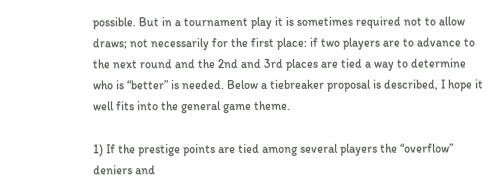possible. But in a tournament play it is sometimes required not to allow draws; not necessarily for the first place: if two players are to advance to the next round and the 2nd and 3rd places are tied a way to determine who is “better” is needed. Below a tiebreaker proposal is described, I hope it well fits into the general game theme.

1) If the prestige points are tied among several players the “overflow” deniers and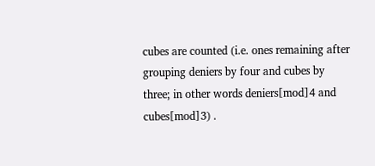cubes are counted (i.e. ones remaining after grouping deniers by four and cubes by three; in other words deniers[mod]4 and cubes[mod]3) .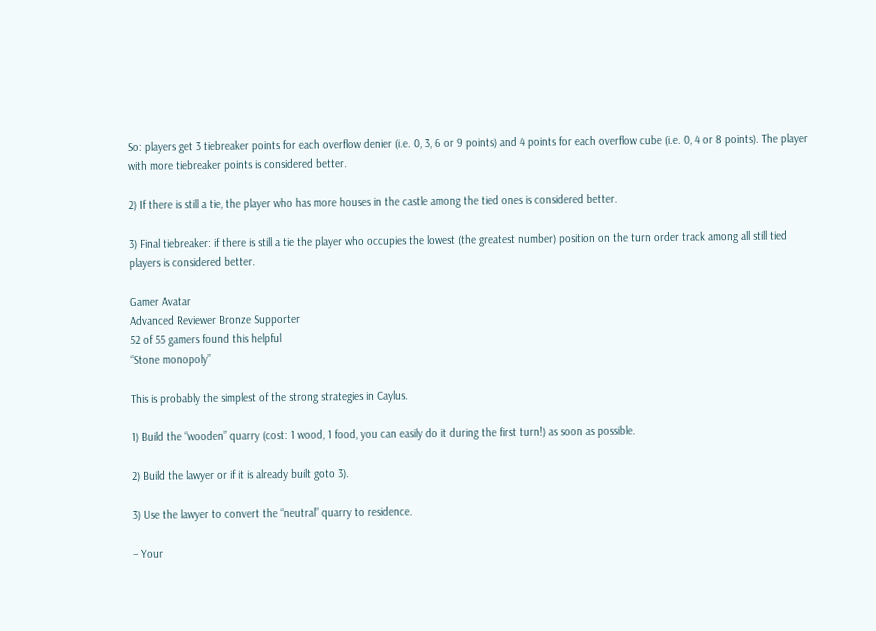So: players get 3 tiebreaker points for each overflow denier (i.e. 0, 3, 6 or 9 points) and 4 points for each overflow cube (i.e. 0, 4 or 8 points). The player with more tiebreaker points is considered better.

2) If there is still a tie, the player who has more houses in the castle among the tied ones is considered better.

3) Final tiebreaker: if there is still a tie the player who occupies the lowest (the greatest number) position on the turn order track among all still tied players is considered better.

Gamer Avatar
Advanced Reviewer Bronze Supporter
52 of 55 gamers found this helpful
“Stone monopoly”

This is probably the simplest of the strong strategies in Caylus.

1) Build the “wooden” quarry (cost: 1 wood, 1 food, you can easily do it during the first turn!) as soon as possible.

2) Build the lawyer or if it is already built goto 3).

3) Use the lawyer to convert the “neutral” quarry to residence.

– Your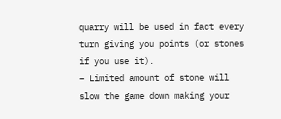quarry will be used in fact every turn giving you points (or stones if you use it).
– Limited amount of stone will slow the game down making your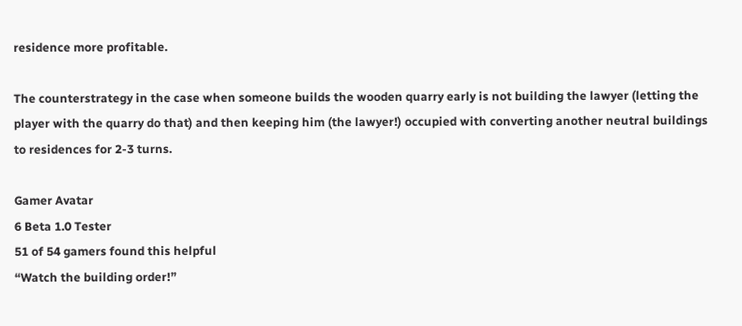residence more profitable.

The counterstrategy in the case when someone builds the wooden quarry early is not building the lawyer (letting the player with the quarry do that) and then keeping him (the lawyer!) occupied with converting another neutral buildings to residences for 2-3 turns.

Gamer Avatar
6 Beta 1.0 Tester
51 of 54 gamers found this helpful
“Watch the building order!”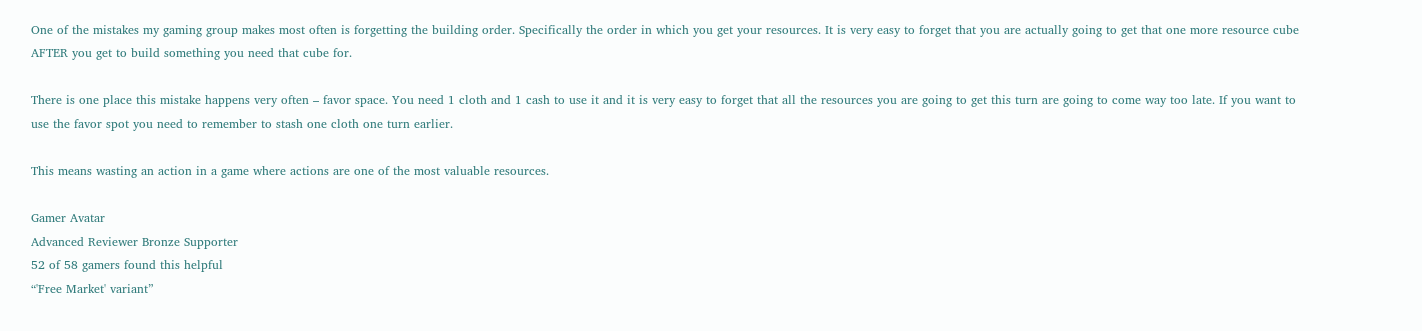One of the mistakes my gaming group makes most often is forgetting the building order. Specifically the order in which you get your resources. It is very easy to forget that you are actually going to get that one more resource cube AFTER you get to build something you need that cube for.

There is one place this mistake happens very often – favor space. You need 1 cloth and 1 cash to use it and it is very easy to forget that all the resources you are going to get this turn are going to come way too late. If you want to use the favor spot you need to remember to stash one cloth one turn earlier.

This means wasting an action in a game where actions are one of the most valuable resources.

Gamer Avatar
Advanced Reviewer Bronze Supporter
52 of 58 gamers found this helpful
“'Free Market' variant”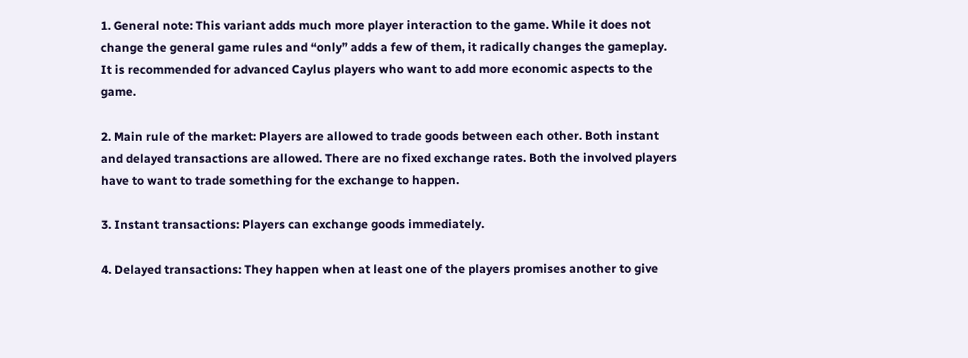1. General note: This variant adds much more player interaction to the game. While it does not change the general game rules and “only” adds a few of them, it radically changes the gameplay. It is recommended for advanced Caylus players who want to add more economic aspects to the game.

2. Main rule of the market: Players are allowed to trade goods between each other. Both instant and delayed transactions are allowed. There are no fixed exchange rates. Both the involved players have to want to trade something for the exchange to happen.

3. Instant transactions: Players can exchange goods immediately.

4. Delayed transactions: They happen when at least one of the players promises another to give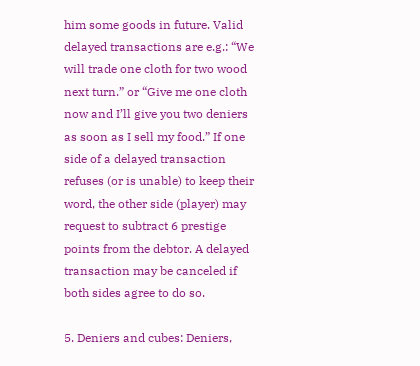him some goods in future. Valid delayed transactions are e.g.: “We will trade one cloth for two wood next turn.” or “Give me one cloth now and I’ll give you two deniers as soon as I sell my food.” If one side of a delayed transaction refuses (or is unable) to keep their word, the other side (player) may request to subtract 6 prestige points from the debtor. A delayed transaction may be canceled if both sides agree to do so.

5. Deniers and cubes: Deniers,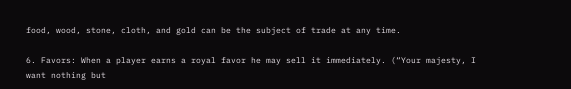food, wood, stone, cloth, and gold can be the subject of trade at any time.

6. Favors: When a player earns a royal favor he may sell it immediately. (“Your majesty, I want nothing but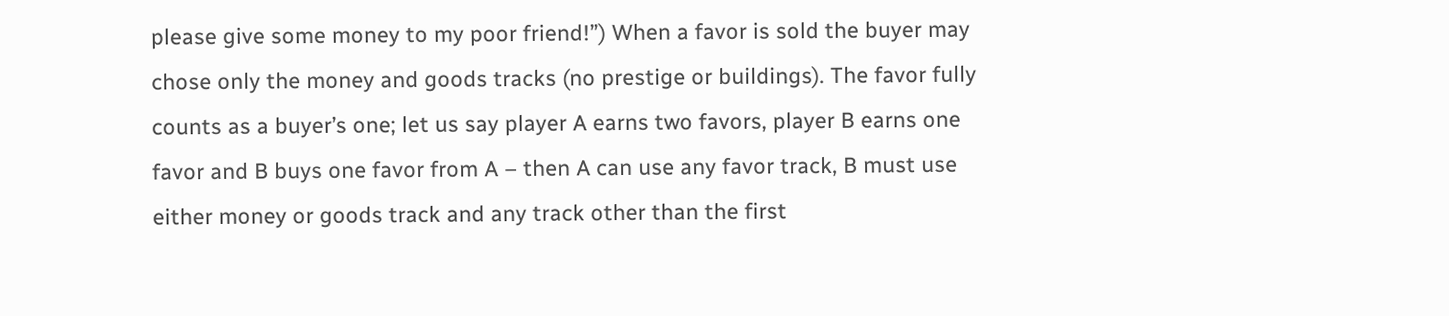please give some money to my poor friend!”) When a favor is sold the buyer may chose only the money and goods tracks (no prestige or buildings). The favor fully counts as a buyer’s one; let us say player A earns two favors, player B earns one favor and B buys one favor from A – then A can use any favor track, B must use either money or goods track and any track other than the first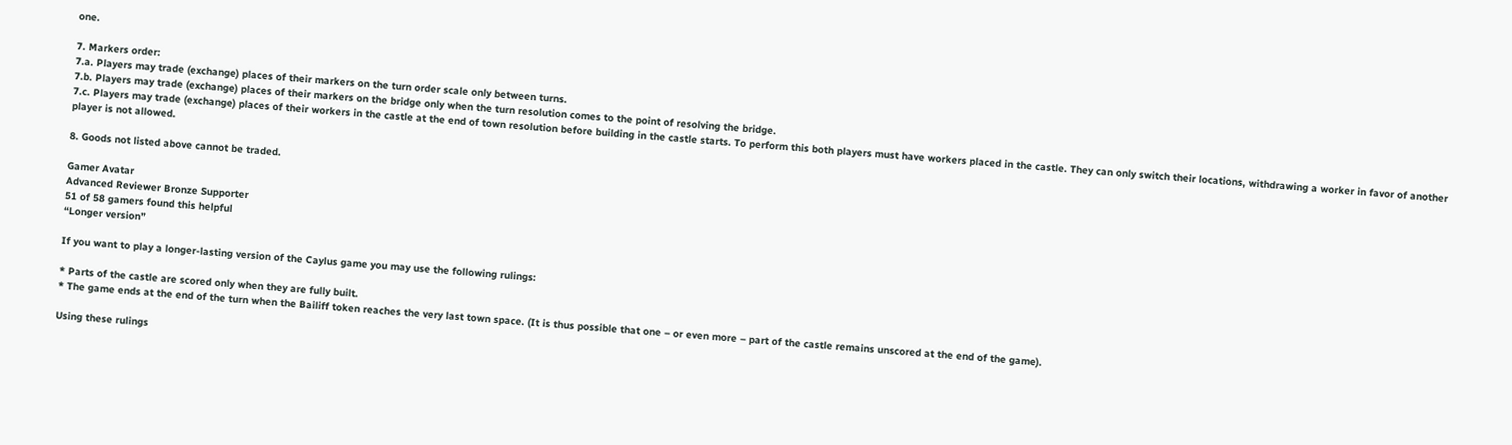one.

7. Markers order:
7.a. Players may trade (exchange) places of their markers on the turn order scale only between turns.
7.b. Players may trade (exchange) places of their markers on the bridge only when the turn resolution comes to the point of resolving the bridge.
7.c. Players may trade (exchange) places of their workers in the castle at the end of town resolution before building in the castle starts. To perform this both players must have workers placed in the castle. They can only switch their locations, withdrawing a worker in favor of another player is not allowed.

8. Goods not listed above cannot be traded.

Gamer Avatar
Advanced Reviewer Bronze Supporter
51 of 58 gamers found this helpful
“Longer version”

If you want to play a longer-lasting version of the Caylus game you may use the following rulings:

* Parts of the castle are scored only when they are fully built.
* The game ends at the end of the turn when the Bailiff token reaches the very last town space. (It is thus possible that one – or even more – part of the castle remains unscored at the end of the game).

Using these rulings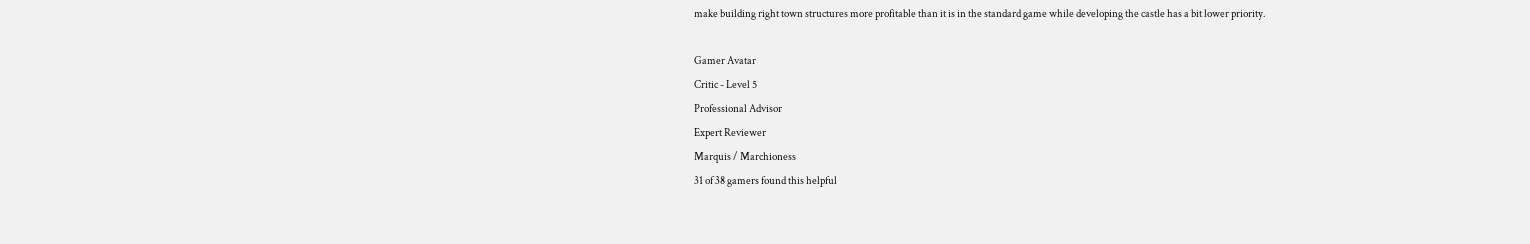make building right town structures more profitable than it is in the standard game while developing the castle has a bit lower priority.

Gamer Avatar
Critic - Level 5
Professional Advisor
Expert Reviewer
Marquis / Marchioness
31 of 38 gamers found this helpful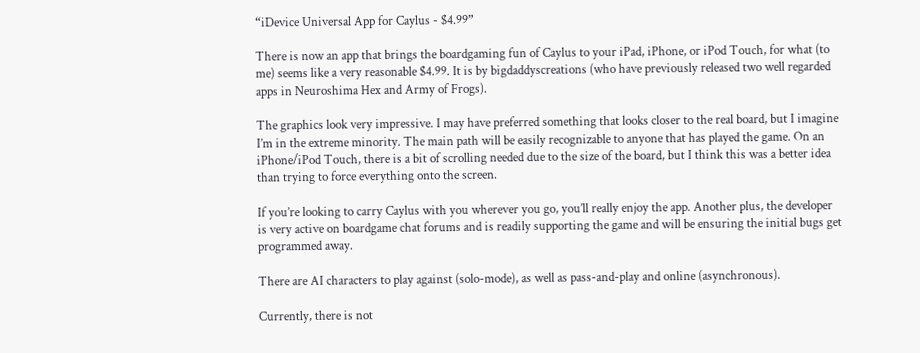“iDevice Universal App for Caylus - $4.99”

There is now an app that brings the boardgaming fun of Caylus to your iPad, iPhone, or iPod Touch, for what (to me) seems like a very reasonable $4.99. It is by bigdaddyscreations (who have previously released two well regarded apps in Neuroshima Hex and Army of Frogs).

The graphics look very impressive. I may have preferred something that looks closer to the real board, but I imagine I’m in the extreme minority. The main path will be easily recognizable to anyone that has played the game. On an iPhone/iPod Touch, there is a bit of scrolling needed due to the size of the board, but I think this was a better idea than trying to force everything onto the screen.

If you’re looking to carry Caylus with you wherever you go, you’ll really enjoy the app. Another plus, the developer is very active on boardgame chat forums and is readily supporting the game and will be ensuring the initial bugs get programmed away.

There are AI characters to play against (solo-mode), as well as pass-and-play and online (asynchronous).

Currently, there is not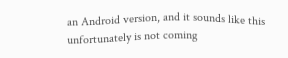an Android version, and it sounds like this unfortunately is not coming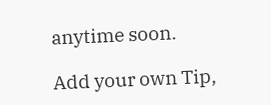anytime soon.

Add your own Tip,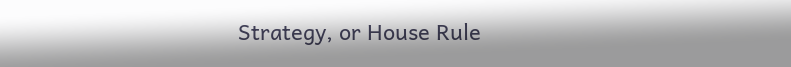Strategy, or House Rule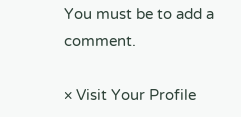You must be to add a comment.

× Visit Your Profile